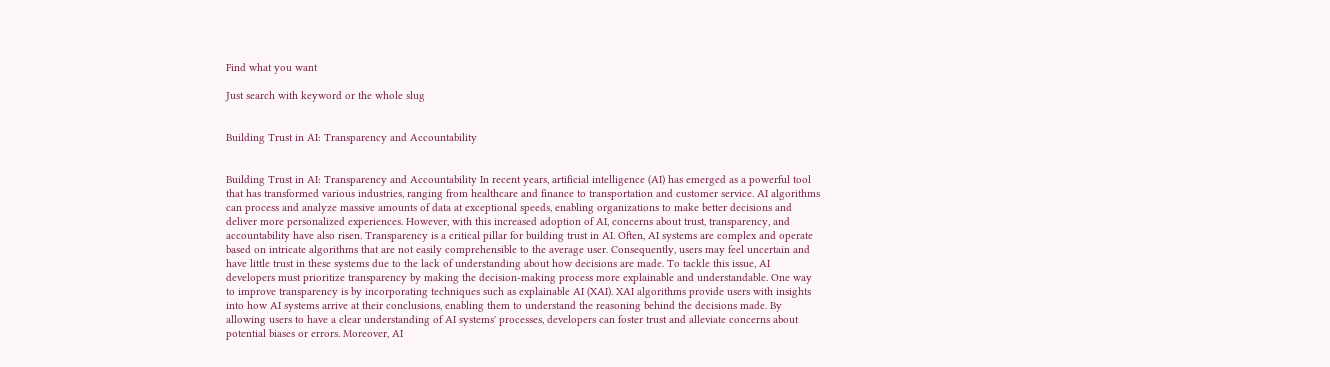Find what you want

Just search with keyword or the whole slug


Building Trust in AI: Transparency and Accountability


Building Trust in AI: Transparency and Accountability In recent years, artificial intelligence (AI) has emerged as a powerful tool that has transformed various industries, ranging from healthcare and finance to transportation and customer service. AI algorithms can process and analyze massive amounts of data at exceptional speeds, enabling organizations to make better decisions and deliver more personalized experiences. However, with this increased adoption of AI, concerns about trust, transparency, and accountability have also risen. Transparency is a critical pillar for building trust in AI. Often, AI systems are complex and operate based on intricate algorithms that are not easily comprehensible to the average user. Consequently, users may feel uncertain and have little trust in these systems due to the lack of understanding about how decisions are made. To tackle this issue, AI developers must prioritize transparency by making the decision-making process more explainable and understandable. One way to improve transparency is by incorporating techniques such as explainable AI (XAI). XAI algorithms provide users with insights into how AI systems arrive at their conclusions, enabling them to understand the reasoning behind the decisions made. By allowing users to have a clear understanding of AI systems' processes, developers can foster trust and alleviate concerns about potential biases or errors. Moreover, AI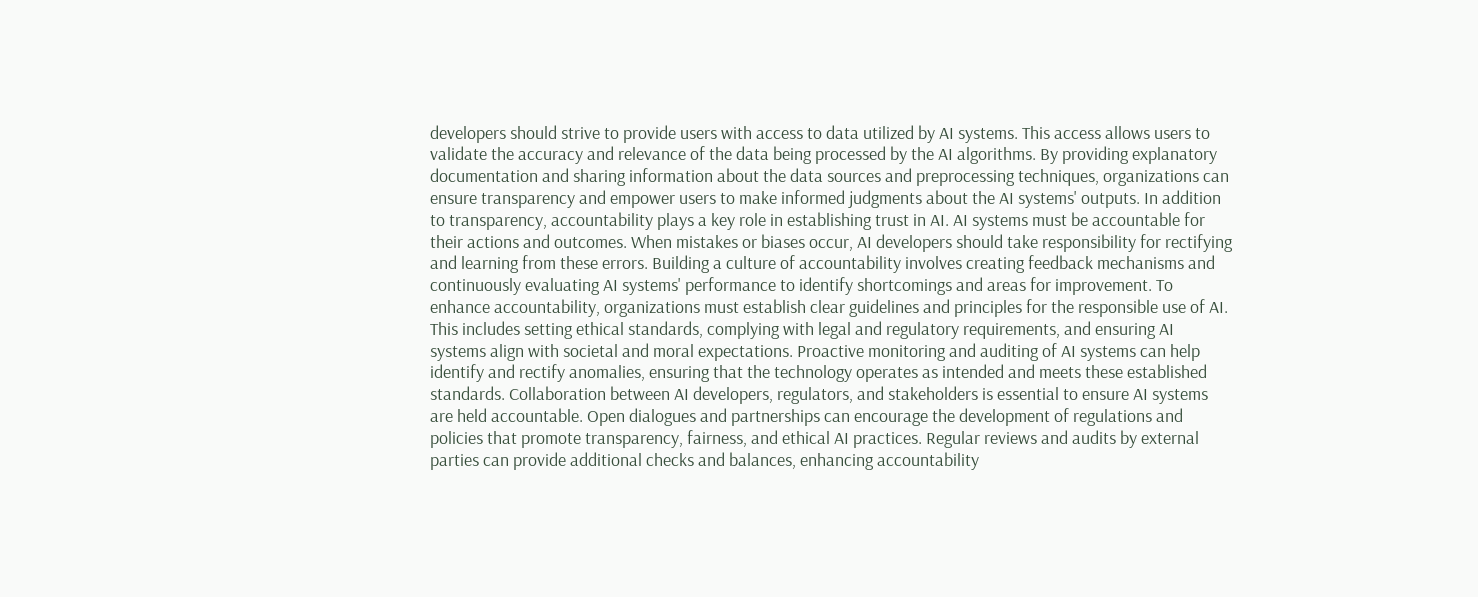developers should strive to provide users with access to data utilized by AI systems. This access allows users to validate the accuracy and relevance of the data being processed by the AI algorithms. By providing explanatory documentation and sharing information about the data sources and preprocessing techniques, organizations can ensure transparency and empower users to make informed judgments about the AI systems' outputs. In addition to transparency, accountability plays a key role in establishing trust in AI. AI systems must be accountable for their actions and outcomes. When mistakes or biases occur, AI developers should take responsibility for rectifying and learning from these errors. Building a culture of accountability involves creating feedback mechanisms and continuously evaluating AI systems' performance to identify shortcomings and areas for improvement. To enhance accountability, organizations must establish clear guidelines and principles for the responsible use of AI. This includes setting ethical standards, complying with legal and regulatory requirements, and ensuring AI systems align with societal and moral expectations. Proactive monitoring and auditing of AI systems can help identify and rectify anomalies, ensuring that the technology operates as intended and meets these established standards. Collaboration between AI developers, regulators, and stakeholders is essential to ensure AI systems are held accountable. Open dialogues and partnerships can encourage the development of regulations and policies that promote transparency, fairness, and ethical AI practices. Regular reviews and audits by external parties can provide additional checks and balances, enhancing accountability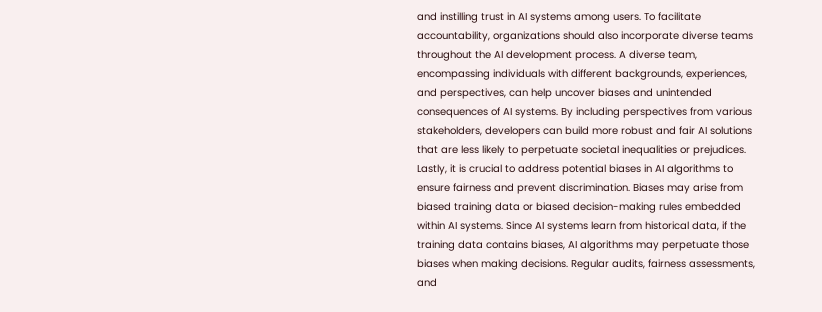and instilling trust in AI systems among users. To facilitate accountability, organizations should also incorporate diverse teams throughout the AI development process. A diverse team, encompassing individuals with different backgrounds, experiences, and perspectives, can help uncover biases and unintended consequences of AI systems. By including perspectives from various stakeholders, developers can build more robust and fair AI solutions that are less likely to perpetuate societal inequalities or prejudices. Lastly, it is crucial to address potential biases in AI algorithms to ensure fairness and prevent discrimination. Biases may arise from biased training data or biased decision-making rules embedded within AI systems. Since AI systems learn from historical data, if the training data contains biases, AI algorithms may perpetuate those biases when making decisions. Regular audits, fairness assessments, and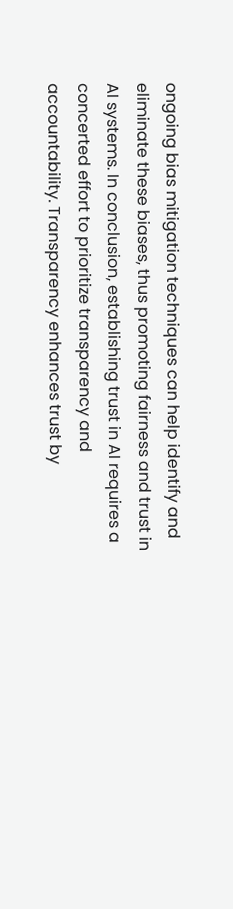ongoing bias mitigation techniques can help identify and eliminate these biases, thus promoting fairness and trust in AI systems. In conclusion, establishing trust in AI requires a concerted effort to prioritize transparency and accountability. Transparency enhances trust by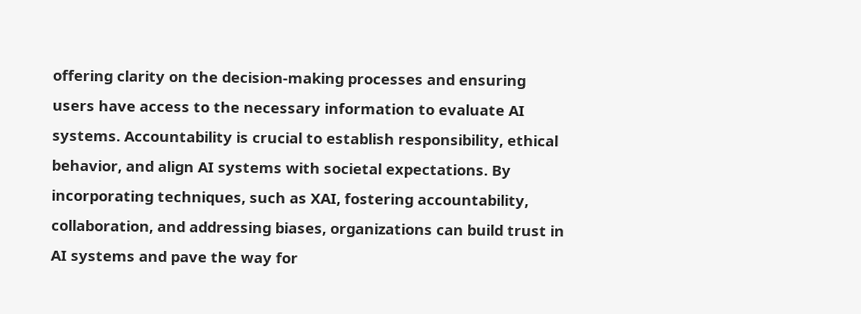offering clarity on the decision-making processes and ensuring users have access to the necessary information to evaluate AI systems. Accountability is crucial to establish responsibility, ethical behavior, and align AI systems with societal expectations. By incorporating techniques, such as XAI, fostering accountability, collaboration, and addressing biases, organizations can build trust in AI systems and pave the way for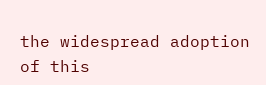the widespread adoption of this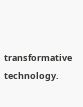transformative technology.